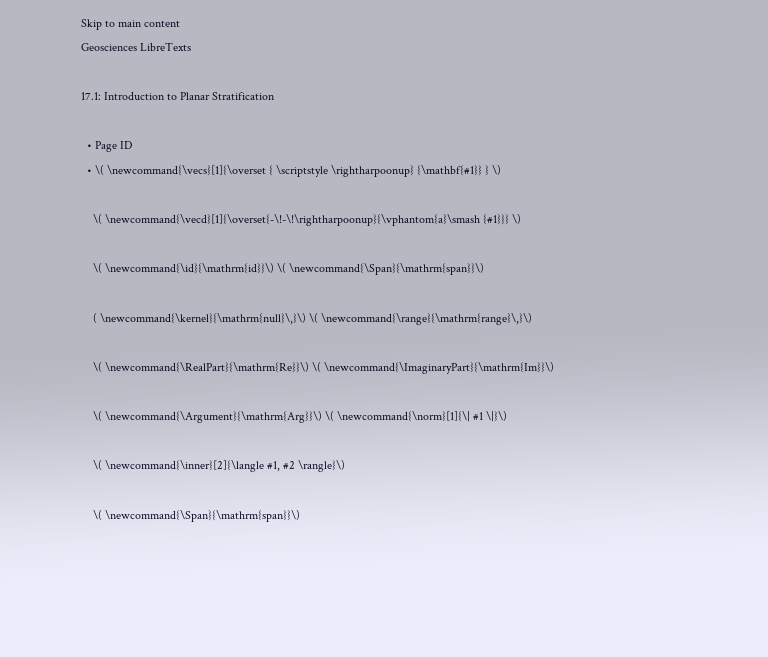Skip to main content
Geosciences LibreTexts

17.1: Introduction to Planar Stratification

  • Page ID
  • \( \newcommand{\vecs}[1]{\overset { \scriptstyle \rightharpoonup} {\mathbf{#1}} } \)

    \( \newcommand{\vecd}[1]{\overset{-\!-\!\rightharpoonup}{\vphantom{a}\smash {#1}}} \)

    \( \newcommand{\id}{\mathrm{id}}\) \( \newcommand{\Span}{\mathrm{span}}\)

    ( \newcommand{\kernel}{\mathrm{null}\,}\) \( \newcommand{\range}{\mathrm{range}\,}\)

    \( \newcommand{\RealPart}{\mathrm{Re}}\) \( \newcommand{\ImaginaryPart}{\mathrm{Im}}\)

    \( \newcommand{\Argument}{\mathrm{Arg}}\) \( \newcommand{\norm}[1]{\| #1 \|}\)

    \( \newcommand{\inner}[2]{\langle #1, #2 \rangle}\)

    \( \newcommand{\Span}{\mathrm{span}}\)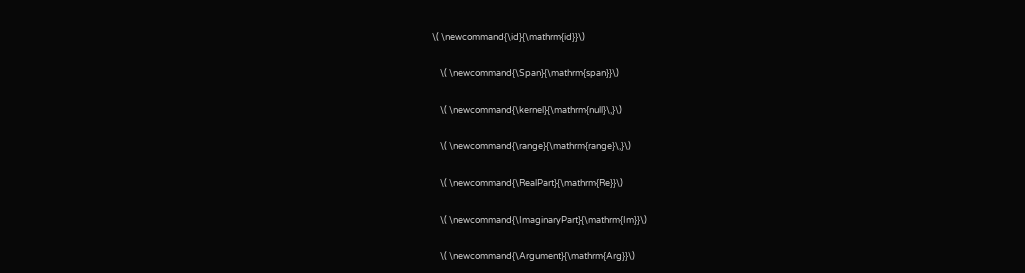\( \newcommand{\id}{\mathrm{id}}\)

    \( \newcommand{\Span}{\mathrm{span}}\)

    \( \newcommand{\kernel}{\mathrm{null}\,}\)

    \( \newcommand{\range}{\mathrm{range}\,}\)

    \( \newcommand{\RealPart}{\mathrm{Re}}\)

    \( \newcommand{\ImaginaryPart}{\mathrm{Im}}\)

    \( \newcommand{\Argument}{\mathrm{Arg}}\)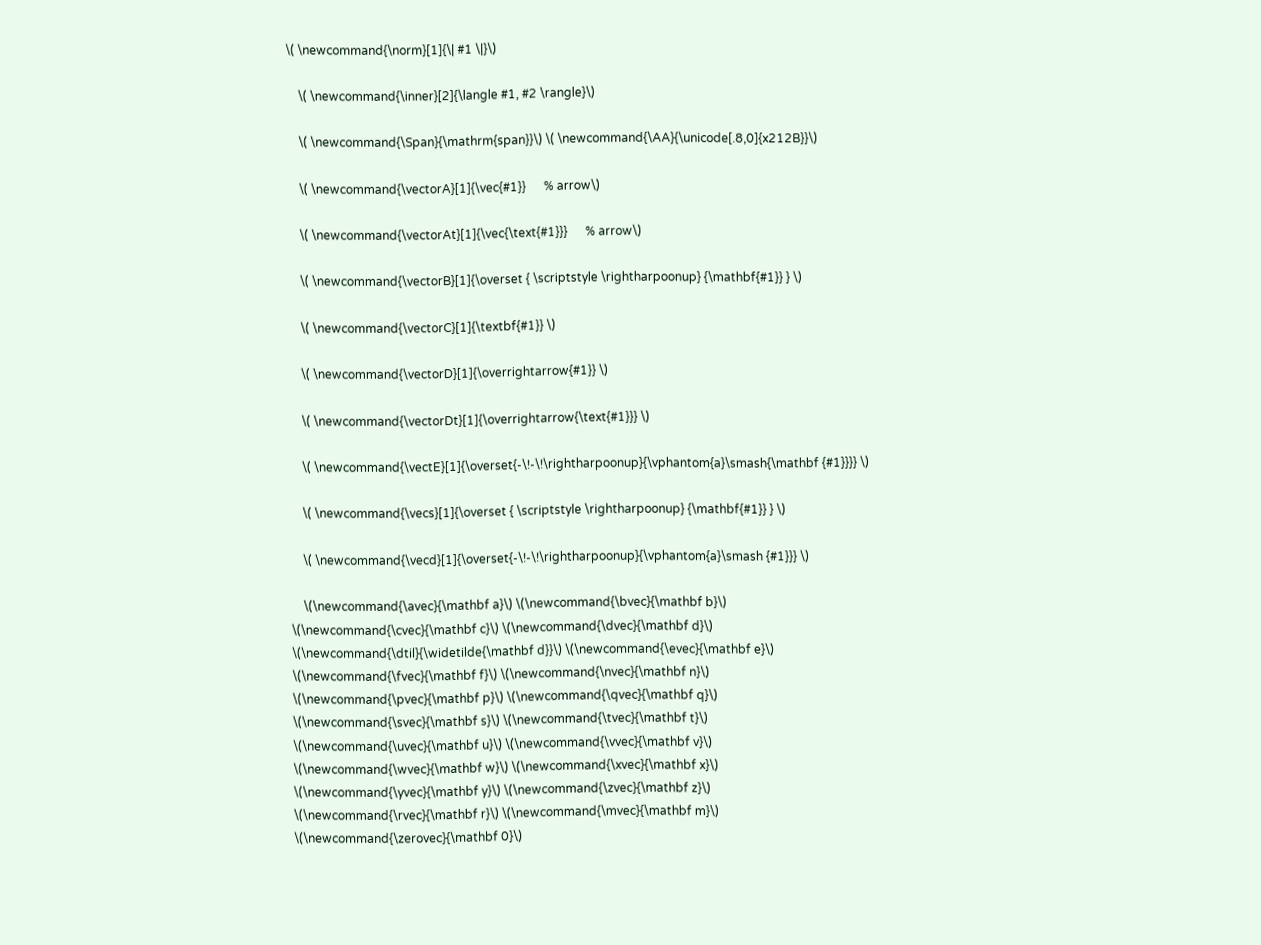\( \newcommand{\norm}[1]{\| #1 \|}\)

    \( \newcommand{\inner}[2]{\langle #1, #2 \rangle}\)

    \( \newcommand{\Span}{\mathrm{span}}\) \( \newcommand{\AA}{\unicode[.8,0]{x212B}}\)

    \( \newcommand{\vectorA}[1]{\vec{#1}}      % arrow\)

    \( \newcommand{\vectorAt}[1]{\vec{\text{#1}}}      % arrow\)

    \( \newcommand{\vectorB}[1]{\overset { \scriptstyle \rightharpoonup} {\mathbf{#1}} } \)

    \( \newcommand{\vectorC}[1]{\textbf{#1}} \)

    \( \newcommand{\vectorD}[1]{\overrightarrow{#1}} \)

    \( \newcommand{\vectorDt}[1]{\overrightarrow{\text{#1}}} \)

    \( \newcommand{\vectE}[1]{\overset{-\!-\!\rightharpoonup}{\vphantom{a}\smash{\mathbf {#1}}}} \)

    \( \newcommand{\vecs}[1]{\overset { \scriptstyle \rightharpoonup} {\mathbf{#1}} } \)

    \( \newcommand{\vecd}[1]{\overset{-\!-\!\rightharpoonup}{\vphantom{a}\smash {#1}}} \)

    \(\newcommand{\avec}{\mathbf a}\) \(\newcommand{\bvec}{\mathbf b}\) \(\newcommand{\cvec}{\mathbf c}\) \(\newcommand{\dvec}{\mathbf d}\) \(\newcommand{\dtil}{\widetilde{\mathbf d}}\) \(\newcommand{\evec}{\mathbf e}\) \(\newcommand{\fvec}{\mathbf f}\) \(\newcommand{\nvec}{\mathbf n}\) \(\newcommand{\pvec}{\mathbf p}\) \(\newcommand{\qvec}{\mathbf q}\) \(\newcommand{\svec}{\mathbf s}\) \(\newcommand{\tvec}{\mathbf t}\) \(\newcommand{\uvec}{\mathbf u}\) \(\newcommand{\vvec}{\mathbf v}\) \(\newcommand{\wvec}{\mathbf w}\) \(\newcommand{\xvec}{\mathbf x}\) \(\newcommand{\yvec}{\mathbf y}\) \(\newcommand{\zvec}{\mathbf z}\) \(\newcommand{\rvec}{\mathbf r}\) \(\newcommand{\mvec}{\mathbf m}\) \(\newcommand{\zerovec}{\mathbf 0}\)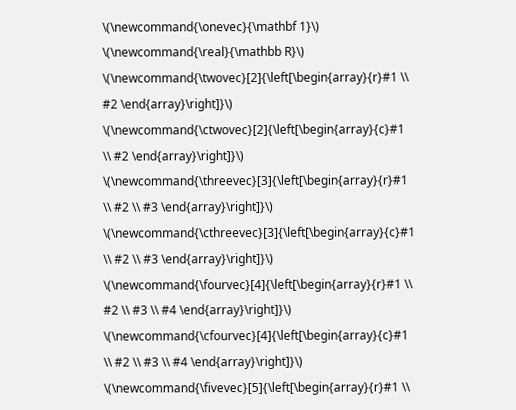\(\newcommand{\onevec}{\mathbf 1}\) \(\newcommand{\real}{\mathbb R}\) \(\newcommand{\twovec}[2]{\left[\begin{array}{r}#1 \\ #2 \end{array}\right]}\) \(\newcommand{\ctwovec}[2]{\left[\begin{array}{c}#1 \\ #2 \end{array}\right]}\) \(\newcommand{\threevec}[3]{\left[\begin{array}{r}#1 \\ #2 \\ #3 \end{array}\right]}\) \(\newcommand{\cthreevec}[3]{\left[\begin{array}{c}#1 \\ #2 \\ #3 \end{array}\right]}\) \(\newcommand{\fourvec}[4]{\left[\begin{array}{r}#1 \\ #2 \\ #3 \\ #4 \end{array}\right]}\) \(\newcommand{\cfourvec}[4]{\left[\begin{array}{c}#1 \\ #2 \\ #3 \\ #4 \end{array}\right]}\) \(\newcommand{\fivevec}[5]{\left[\begin{array}{r}#1 \\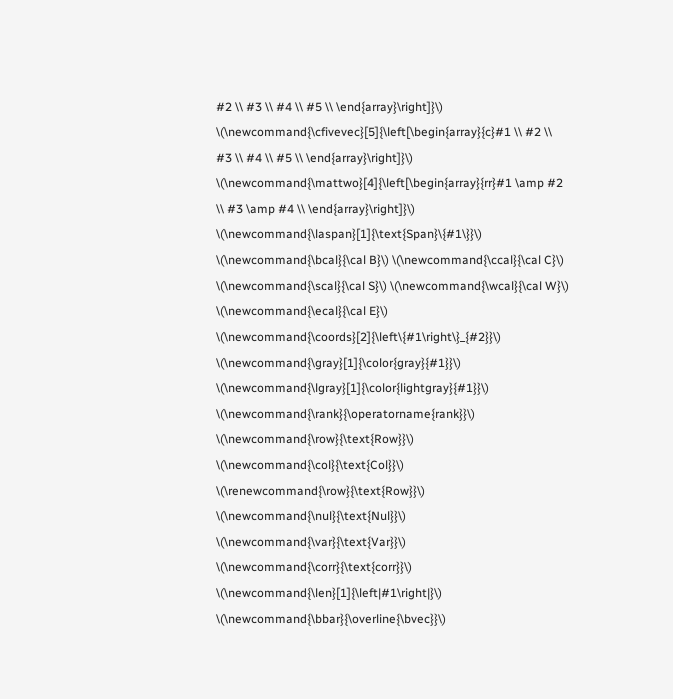#2 \\ #3 \\ #4 \\ #5 \\ \end{array}\right]}\) \(\newcommand{\cfivevec}[5]{\left[\begin{array}{c}#1 \\ #2 \\ #3 \\ #4 \\ #5 \\ \end{array}\right]}\) \(\newcommand{\mattwo}[4]{\left[\begin{array}{rr}#1 \amp #2 \\ #3 \amp #4 \\ \end{array}\right]}\) \(\newcommand{\laspan}[1]{\text{Span}\{#1\}}\) \(\newcommand{\bcal}{\cal B}\) \(\newcommand{\ccal}{\cal C}\) \(\newcommand{\scal}{\cal S}\) \(\newcommand{\wcal}{\cal W}\) \(\newcommand{\ecal}{\cal E}\) \(\newcommand{\coords}[2]{\left\{#1\right\}_{#2}}\) \(\newcommand{\gray}[1]{\color{gray}{#1}}\) \(\newcommand{\lgray}[1]{\color{lightgray}{#1}}\) \(\newcommand{\rank}{\operatorname{rank}}\) \(\newcommand{\row}{\text{Row}}\) \(\newcommand{\col}{\text{Col}}\) \(\renewcommand{\row}{\text{Row}}\) \(\newcommand{\nul}{\text{Nul}}\) \(\newcommand{\var}{\text{Var}}\) \(\newcommand{\corr}{\text{corr}}\) \(\newcommand{\len}[1]{\left|#1\right|}\) \(\newcommand{\bbar}{\overline{\bvec}}\)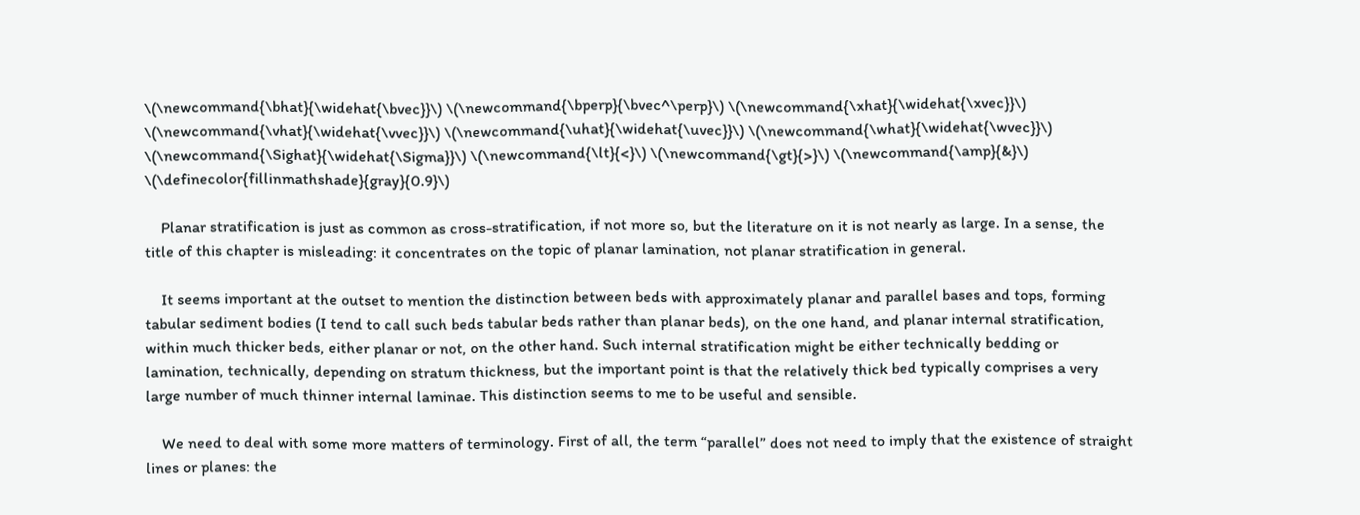\(\newcommand{\bhat}{\widehat{\bvec}}\) \(\newcommand{\bperp}{\bvec^\perp}\) \(\newcommand{\xhat}{\widehat{\xvec}}\) \(\newcommand{\vhat}{\widehat{\vvec}}\) \(\newcommand{\uhat}{\widehat{\uvec}}\) \(\newcommand{\what}{\widehat{\wvec}}\) \(\newcommand{\Sighat}{\widehat{\Sigma}}\) \(\newcommand{\lt}{<}\) \(\newcommand{\gt}{>}\) \(\newcommand{\amp}{&}\) \(\definecolor{fillinmathshade}{gray}{0.9}\)

    Planar stratification is just as common as cross-stratification, if not more so, but the literature on it is not nearly as large. In a sense, the title of this chapter is misleading: it concentrates on the topic of planar lamination, not planar stratification in general.

    It seems important at the outset to mention the distinction between beds with approximately planar and parallel bases and tops, forming tabular sediment bodies (I tend to call such beds tabular beds rather than planar beds), on the one hand, and planar internal stratification, within much thicker beds, either planar or not, on the other hand. Such internal stratification might be either technically bedding or lamination, technically, depending on stratum thickness, but the important point is that the relatively thick bed typically comprises a very large number of much thinner internal laminae. This distinction seems to me to be useful and sensible.

    We need to deal with some more matters of terminology. First of all, the term “parallel” does not need to imply that the existence of straight lines or planes: the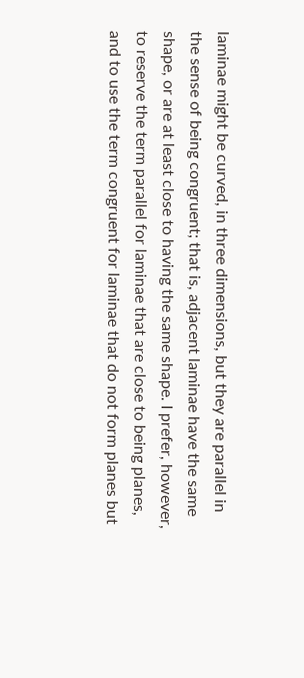laminae might be curved, in three dimensions, but they are parallel in the sense of being congruent; that is, adjacent laminae have the same shape, or are at least close to having the same shape. I prefer, however, to reserve the term parallel for laminae that are close to being planes, and to use the term congruent for laminae that do not form planes but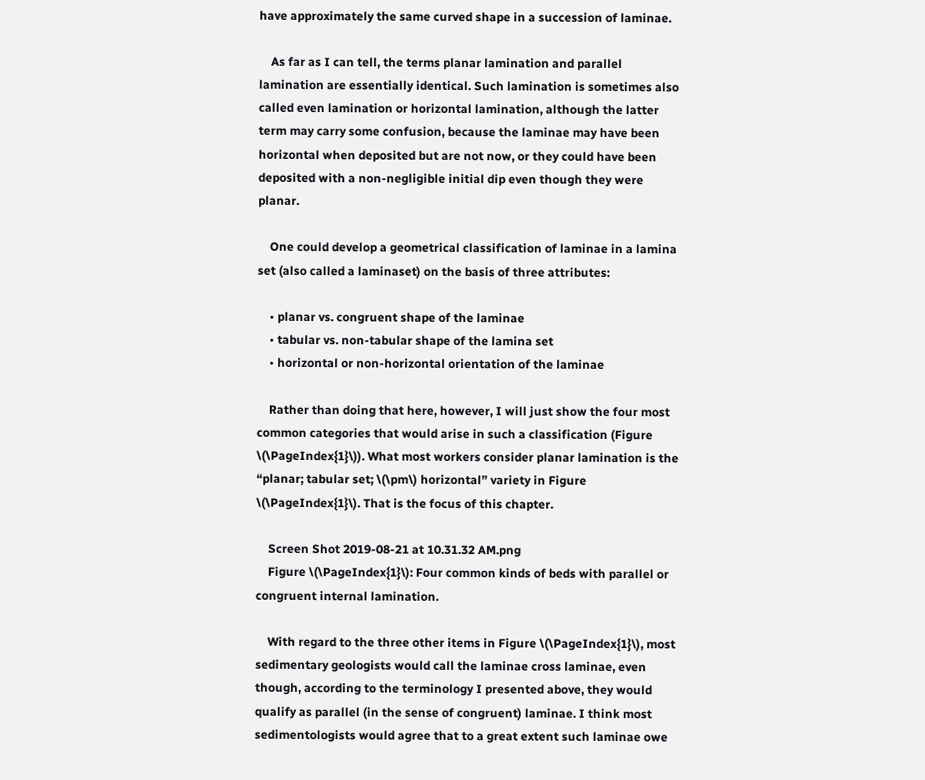have approximately the same curved shape in a succession of laminae.

    As far as I can tell, the terms planar lamination and parallel lamination are essentially identical. Such lamination is sometimes also called even lamination or horizontal lamination, although the latter term may carry some confusion, because the laminae may have been horizontal when deposited but are not now, or they could have been deposited with a non-negligible initial dip even though they were planar.

    One could develop a geometrical classification of laminae in a lamina set (also called a laminaset) on the basis of three attributes:

    • planar vs. congruent shape of the laminae
    • tabular vs. non-tabular shape of the lamina set
    • horizontal or non-horizontal orientation of the laminae

    Rather than doing that here, however, I will just show the four most common categories that would arise in such a classification (Figure \(\PageIndex{1}\)). What most workers consider planar lamination is the “planar; tabular set; \(\pm\) horizontal” variety in Figure \(\PageIndex{1}\). That is the focus of this chapter.

    Screen Shot 2019-08-21 at 10.31.32 AM.png
    Figure \(\PageIndex{1}\): Four common kinds of beds with parallel or congruent internal lamination.

    With regard to the three other items in Figure \(\PageIndex{1}\), most sedimentary geologists would call the laminae cross laminae, even though, according to the terminology I presented above, they would qualify as parallel (in the sense of congruent) laminae. I think most sedimentologists would agree that to a great extent such laminae owe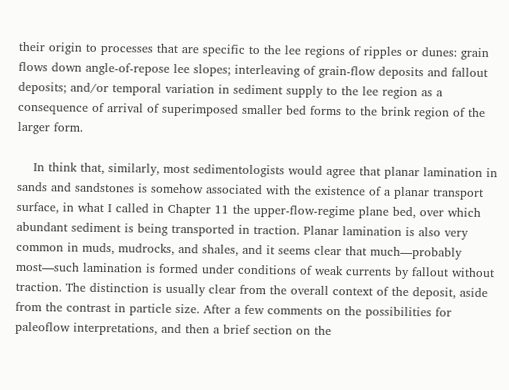their origin to processes that are specific to the lee regions of ripples or dunes: grain flows down angle-of-repose lee slopes; interleaving of grain-flow deposits and fallout deposits; and/or temporal variation in sediment supply to the lee region as a consequence of arrival of superimposed smaller bed forms to the brink region of the larger form.

    In think that, similarly, most sedimentologists would agree that planar lamination in sands and sandstones is somehow associated with the existence of a planar transport surface, in what I called in Chapter 11 the upper-flow-regime plane bed, over which abundant sediment is being transported in traction. Planar lamination is also very common in muds, mudrocks, and shales, and it seems clear that much—probably most—such lamination is formed under conditions of weak currents by fallout without traction. The distinction is usually clear from the overall context of the deposit, aside from the contrast in particle size. After a few comments on the possibilities for paleoflow interpretations, and then a brief section on the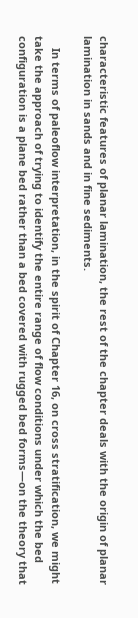characteristic features of planar lamination, the rest of the chapter deals with the origin of planar lamination in sands and in fine sediments.

    In terms of paleoflow interpretation, in the spirit of Chapter 16, on cross stratification, we might take the approach of trying to identify the entire range of flow conditions under which the bed configuration is a plane bed rather than a bed covered with rugged bed forms—on the theory that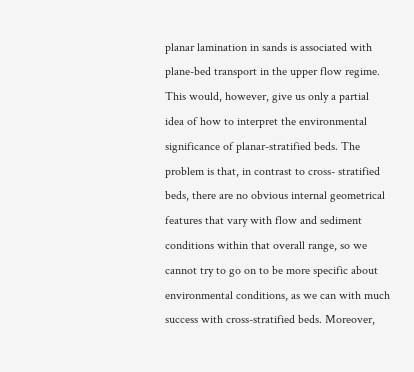planar lamination in sands is associated with plane-bed transport in the upper flow regime. This would, however, give us only a partial idea of how to interpret the environmental significance of planar-stratified beds. The problem is that, in contrast to cross- stratified beds, there are no obvious internal geometrical features that vary with flow and sediment conditions within that overall range, so we cannot try to go on to be more specific about environmental conditions, as we can with much success with cross-stratified beds. Moreover,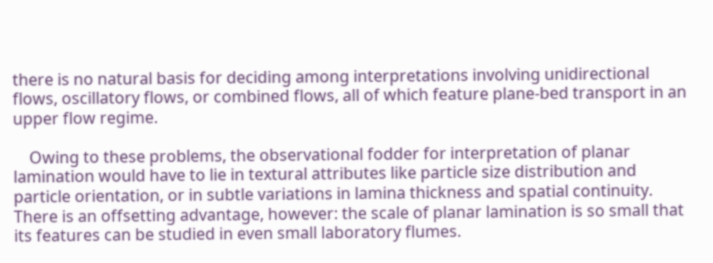there is no natural basis for deciding among interpretations involving unidirectional flows, oscillatory flows, or combined flows, all of which feature plane-bed transport in an upper flow regime.

    Owing to these problems, the observational fodder for interpretation of planar lamination would have to lie in textural attributes like particle size distribution and particle orientation, or in subtle variations in lamina thickness and spatial continuity. There is an offsetting advantage, however: the scale of planar lamination is so small that its features can be studied in even small laboratory flumes.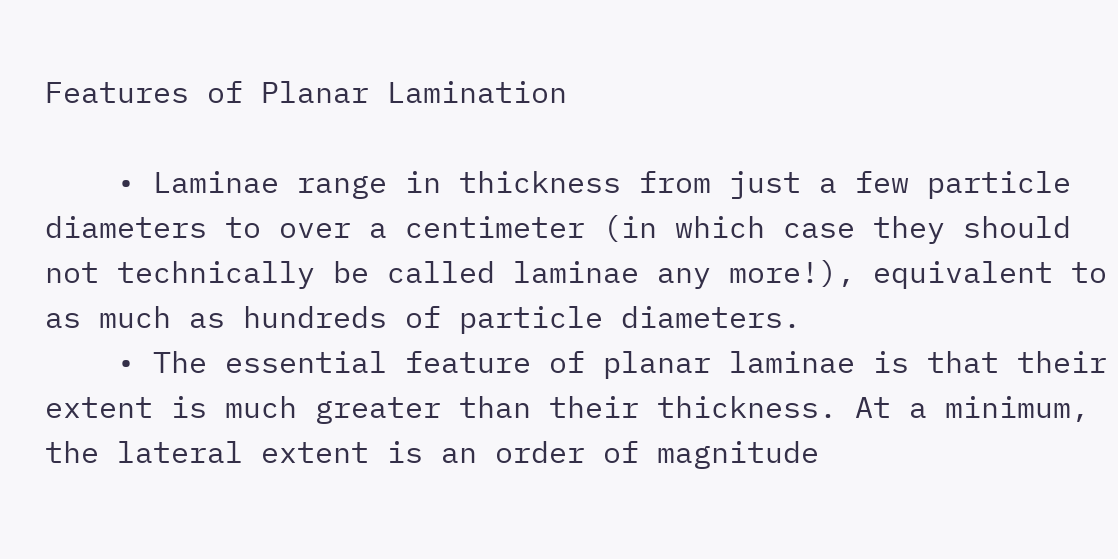Features of Planar Lamination

    • Laminae range in thickness from just a few particle diameters to over a centimeter (in which case they should not technically be called laminae any more!), equivalent to as much as hundreds of particle diameters.
    • The essential feature of planar laminae is that their extent is much greater than their thickness. At a minimum, the lateral extent is an order of magnitude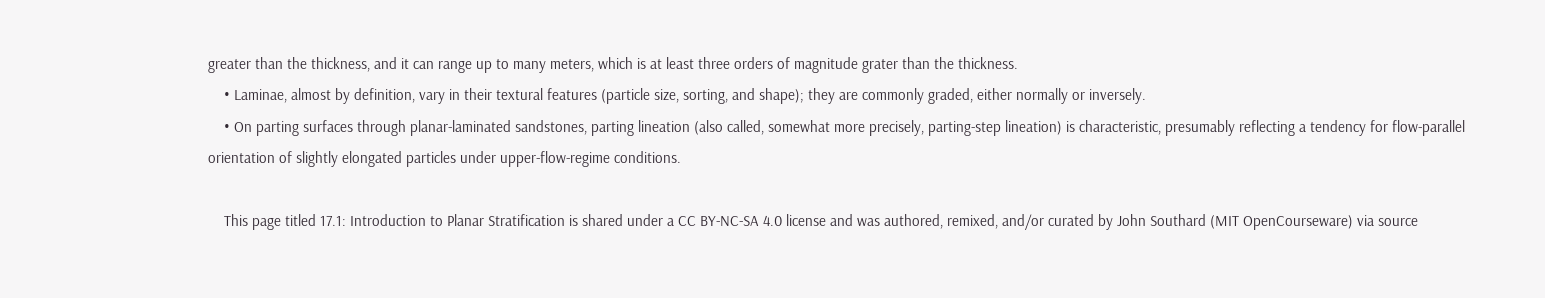greater than the thickness, and it can range up to many meters, which is at least three orders of magnitude grater than the thickness.
    • Laminae, almost by definition, vary in their textural features (particle size, sorting, and shape); they are commonly graded, either normally or inversely.
    • On parting surfaces through planar-laminated sandstones, parting lineation (also called, somewhat more precisely, parting-step lineation) is characteristic, presumably reflecting a tendency for flow-parallel orientation of slightly elongated particles under upper-flow-regime conditions.

    This page titled 17.1: Introduction to Planar Stratification is shared under a CC BY-NC-SA 4.0 license and was authored, remixed, and/or curated by John Southard (MIT OpenCourseware) via source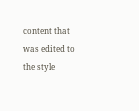content that was edited to the style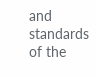and standards of the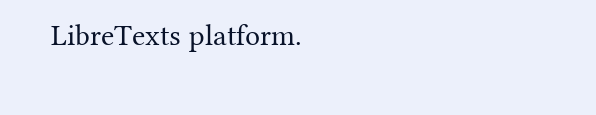LibreTexts platform.